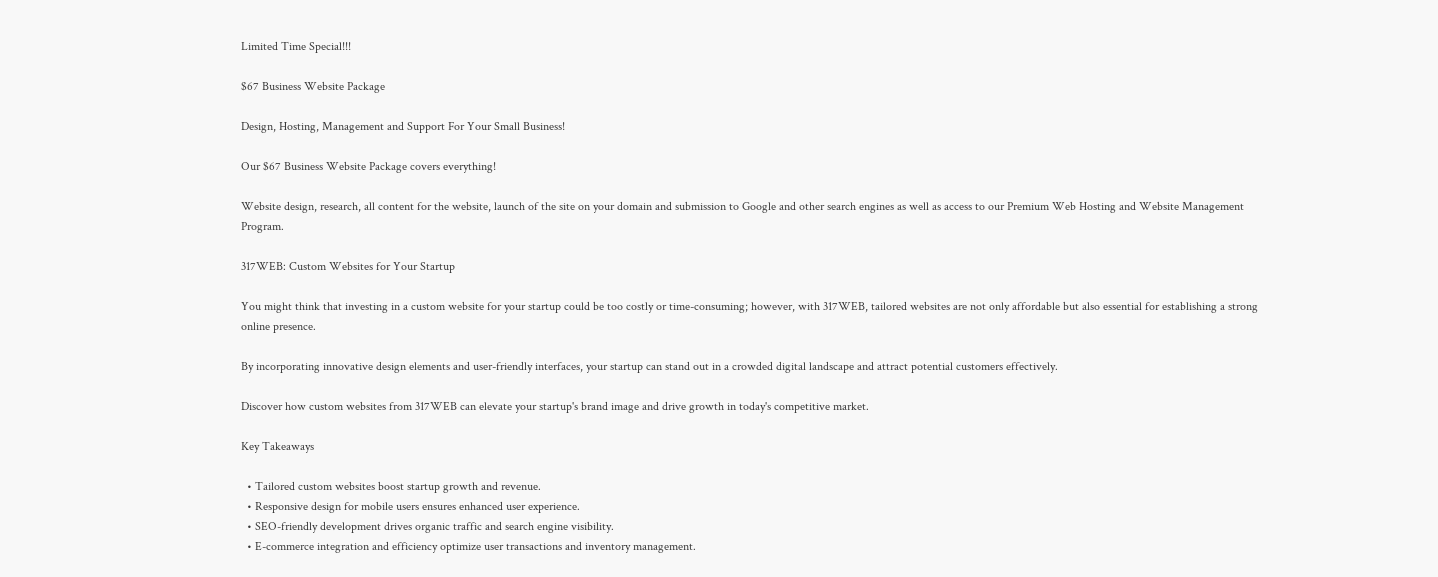Limited Time Special!!!

$67 Business Website Package

Design, Hosting, Management and Support For Your Small Business!

Our $67 Business Website Package covers everything!

Website design, research, all content for the website, launch of the site on your domain and submission to Google and other search engines as well as access to our Premium Web Hosting and Website Management Program.

317WEB: Custom Websites for Your Startup

You might think that investing in a custom website for your startup could be too costly or time-consuming; however, with 317WEB, tailored websites are not only affordable but also essential for establishing a strong online presence.

By incorporating innovative design elements and user-friendly interfaces, your startup can stand out in a crowded digital landscape and attract potential customers effectively.

Discover how custom websites from 317WEB can elevate your startup's brand image and drive growth in today's competitive market.

Key Takeaways

  • Tailored custom websites boost startup growth and revenue.
  • Responsive design for mobile users ensures enhanced user experience.
  • SEO-friendly development drives organic traffic and search engine visibility.
  • E-commerce integration and efficiency optimize user transactions and inventory management.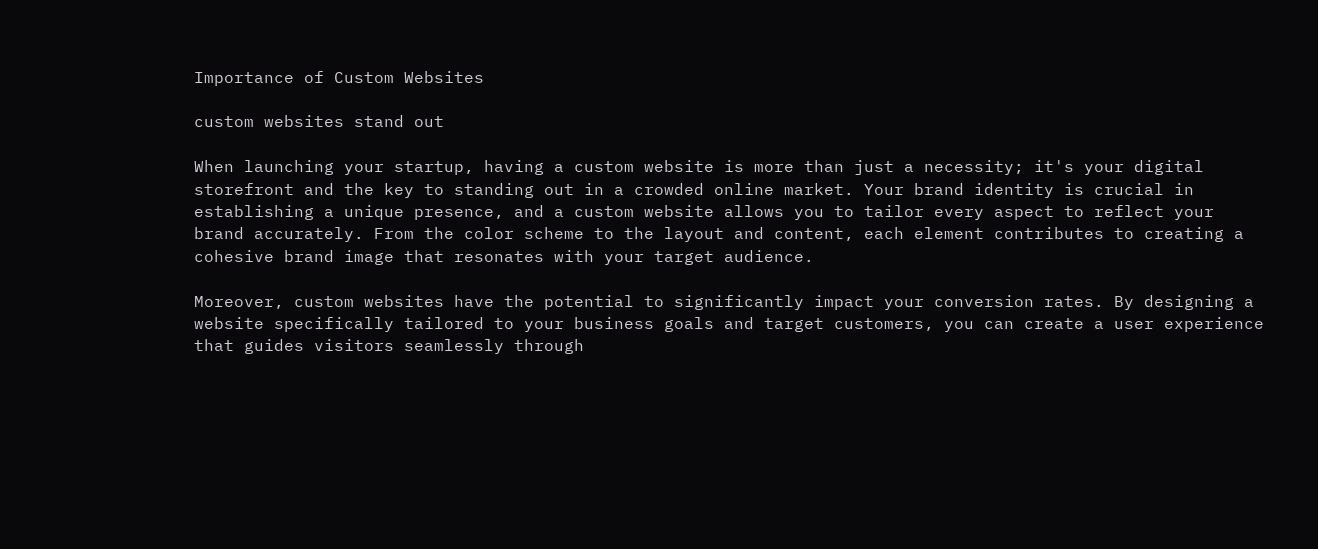Importance of Custom Websites

custom websites stand out

When launching your startup, having a custom website is more than just a necessity; it's your digital storefront and the key to standing out in a crowded online market. Your brand identity is crucial in establishing a unique presence, and a custom website allows you to tailor every aspect to reflect your brand accurately. From the color scheme to the layout and content, each element contributes to creating a cohesive brand image that resonates with your target audience.

Moreover, custom websites have the potential to significantly impact your conversion rates. By designing a website specifically tailored to your business goals and target customers, you can create a user experience that guides visitors seamlessly through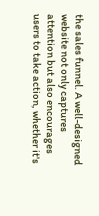the sales funnel. A well-designed website not only captures attention but also encourages users to take action, whether it's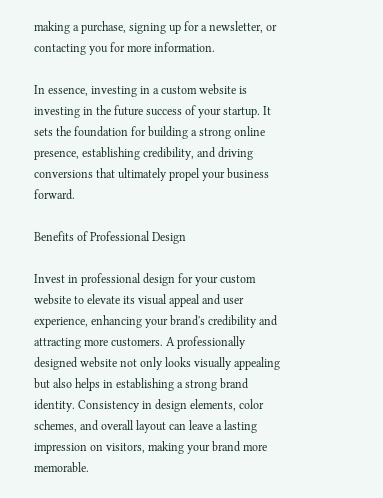making a purchase, signing up for a newsletter, or contacting you for more information.

In essence, investing in a custom website is investing in the future success of your startup. It sets the foundation for building a strong online presence, establishing credibility, and driving conversions that ultimately propel your business forward.

Benefits of Professional Design

Invest in professional design for your custom website to elevate its visual appeal and user experience, enhancing your brand's credibility and attracting more customers. A professionally designed website not only looks visually appealing but also helps in establishing a strong brand identity. Consistency in design elements, color schemes, and overall layout can leave a lasting impression on visitors, making your brand more memorable.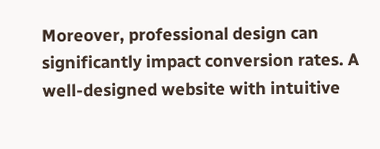Moreover, professional design can significantly impact conversion rates. A well-designed website with intuitive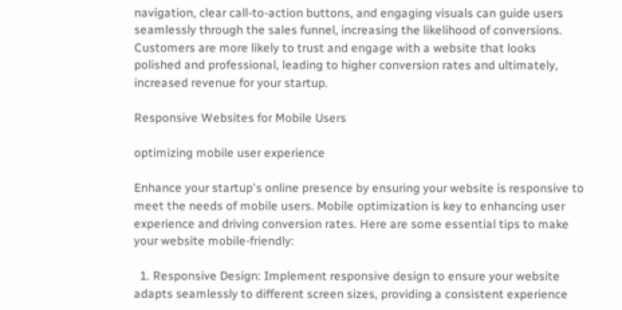navigation, clear call-to-action buttons, and engaging visuals can guide users seamlessly through the sales funnel, increasing the likelihood of conversions. Customers are more likely to trust and engage with a website that looks polished and professional, leading to higher conversion rates and ultimately, increased revenue for your startup.

Responsive Websites for Mobile Users

optimizing mobile user experience

Enhance your startup's online presence by ensuring your website is responsive to meet the needs of mobile users. Mobile optimization is key to enhancing user experience and driving conversion rates. Here are some essential tips to make your website mobile-friendly:

  1. Responsive Design: Implement responsive design to ensure your website adapts seamlessly to different screen sizes, providing a consistent experience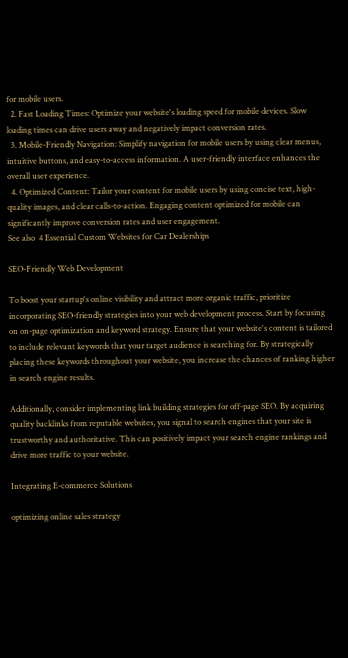for mobile users.
  2. Fast Loading Times: Optimize your website's loading speed for mobile devices. Slow loading times can drive users away and negatively impact conversion rates.
  3. Mobile-Friendly Navigation: Simplify navigation for mobile users by using clear menus, intuitive buttons, and easy-to-access information. A user-friendly interface enhances the overall user experience.
  4. Optimized Content: Tailor your content for mobile users by using concise text, high-quality images, and clear calls-to-action. Engaging content optimized for mobile can significantly improve conversion rates and user engagement.
See also  4 Essential Custom Websites for Car Dealerships

SEO-Friendly Web Development

To boost your startup's online visibility and attract more organic traffic, prioritize incorporating SEO-friendly strategies into your web development process. Start by focusing on on-page optimization and keyword strategy. Ensure that your website's content is tailored to include relevant keywords that your target audience is searching for. By strategically placing these keywords throughout your website, you increase the chances of ranking higher in search engine results.

Additionally, consider implementing link building strategies for off-page SEO. By acquiring quality backlinks from reputable websites, you signal to search engines that your site is trustworthy and authoritative. This can positively impact your search engine rankings and drive more traffic to your website.

Integrating E-commerce Solutions

optimizing online sales strategy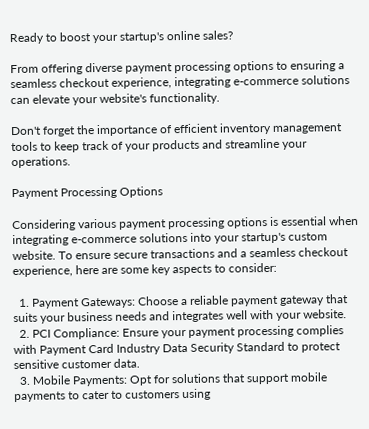Ready to boost your startup's online sales?

From offering diverse payment processing options to ensuring a seamless checkout experience, integrating e-commerce solutions can elevate your website's functionality.

Don't forget the importance of efficient inventory management tools to keep track of your products and streamline your operations.

Payment Processing Options

Considering various payment processing options is essential when integrating e-commerce solutions into your startup's custom website. To ensure secure transactions and a seamless checkout experience, here are some key aspects to consider:

  1. Payment Gateways: Choose a reliable payment gateway that suits your business needs and integrates well with your website.
  2. PCI Compliance: Ensure your payment processing complies with Payment Card Industry Data Security Standard to protect sensitive customer data.
  3. Mobile Payments: Opt for solutions that support mobile payments to cater to customers using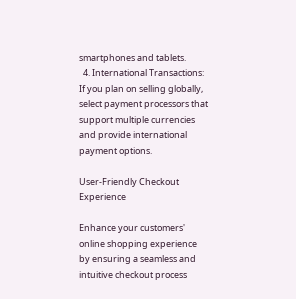smartphones and tablets.
  4. International Transactions: If you plan on selling globally, select payment processors that support multiple currencies and provide international payment options.

User-Friendly Checkout Experience

Enhance your customers' online shopping experience by ensuring a seamless and intuitive checkout process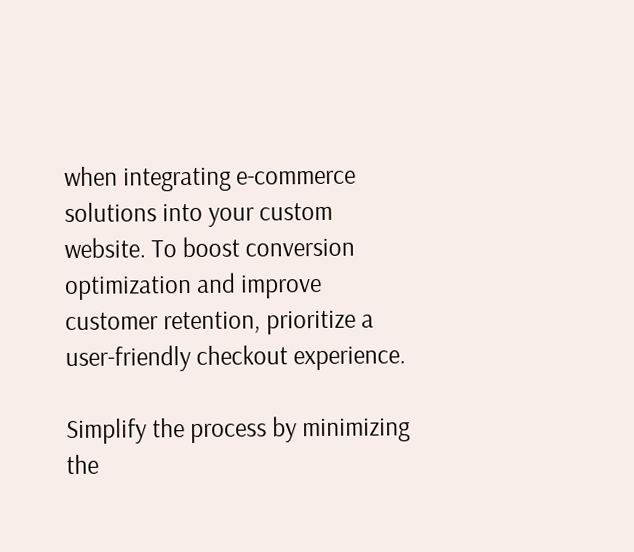when integrating e-commerce solutions into your custom website. To boost conversion optimization and improve customer retention, prioritize a user-friendly checkout experience.

Simplify the process by minimizing the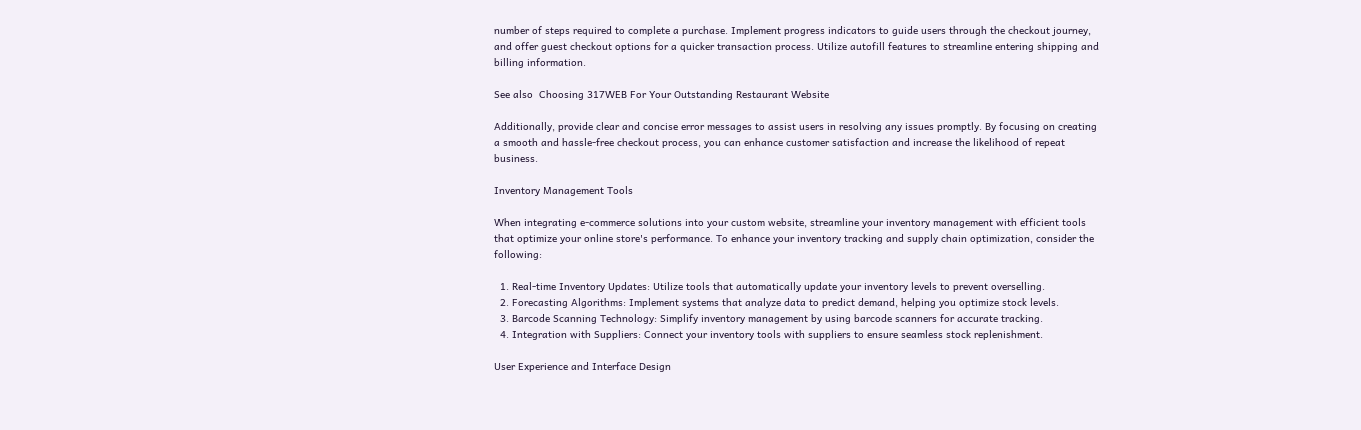number of steps required to complete a purchase. Implement progress indicators to guide users through the checkout journey, and offer guest checkout options for a quicker transaction process. Utilize autofill features to streamline entering shipping and billing information.

See also  Choosing 317WEB For Your Outstanding Restaurant Website

Additionally, provide clear and concise error messages to assist users in resolving any issues promptly. By focusing on creating a smooth and hassle-free checkout process, you can enhance customer satisfaction and increase the likelihood of repeat business.

Inventory Management Tools

When integrating e-commerce solutions into your custom website, streamline your inventory management with efficient tools that optimize your online store's performance. To enhance your inventory tracking and supply chain optimization, consider the following:

  1. Real-time Inventory Updates: Utilize tools that automatically update your inventory levels to prevent overselling.
  2. Forecasting Algorithms: Implement systems that analyze data to predict demand, helping you optimize stock levels.
  3. Barcode Scanning Technology: Simplify inventory management by using barcode scanners for accurate tracking.
  4. Integration with Suppliers: Connect your inventory tools with suppliers to ensure seamless stock replenishment.

User Experience and Interface Design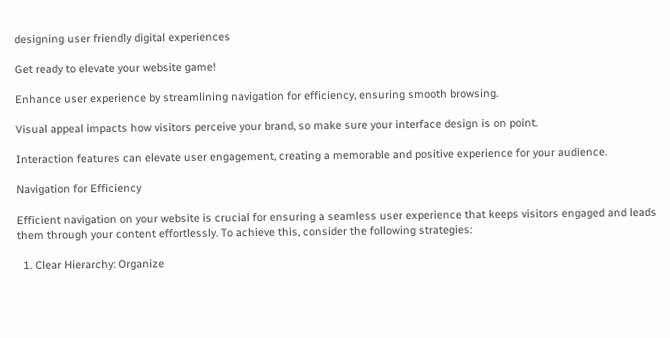designing user friendly digital experiences

Get ready to elevate your website game!

Enhance user experience by streamlining navigation for efficiency, ensuring smooth browsing.

Visual appeal impacts how visitors perceive your brand, so make sure your interface design is on point.

Interaction features can elevate user engagement, creating a memorable and positive experience for your audience.

Navigation for Efficiency

Efficient navigation on your website is crucial for ensuring a seamless user experience that keeps visitors engaged and leads them through your content effortlessly. To achieve this, consider the following strategies:

  1. Clear Hierarchy: Organize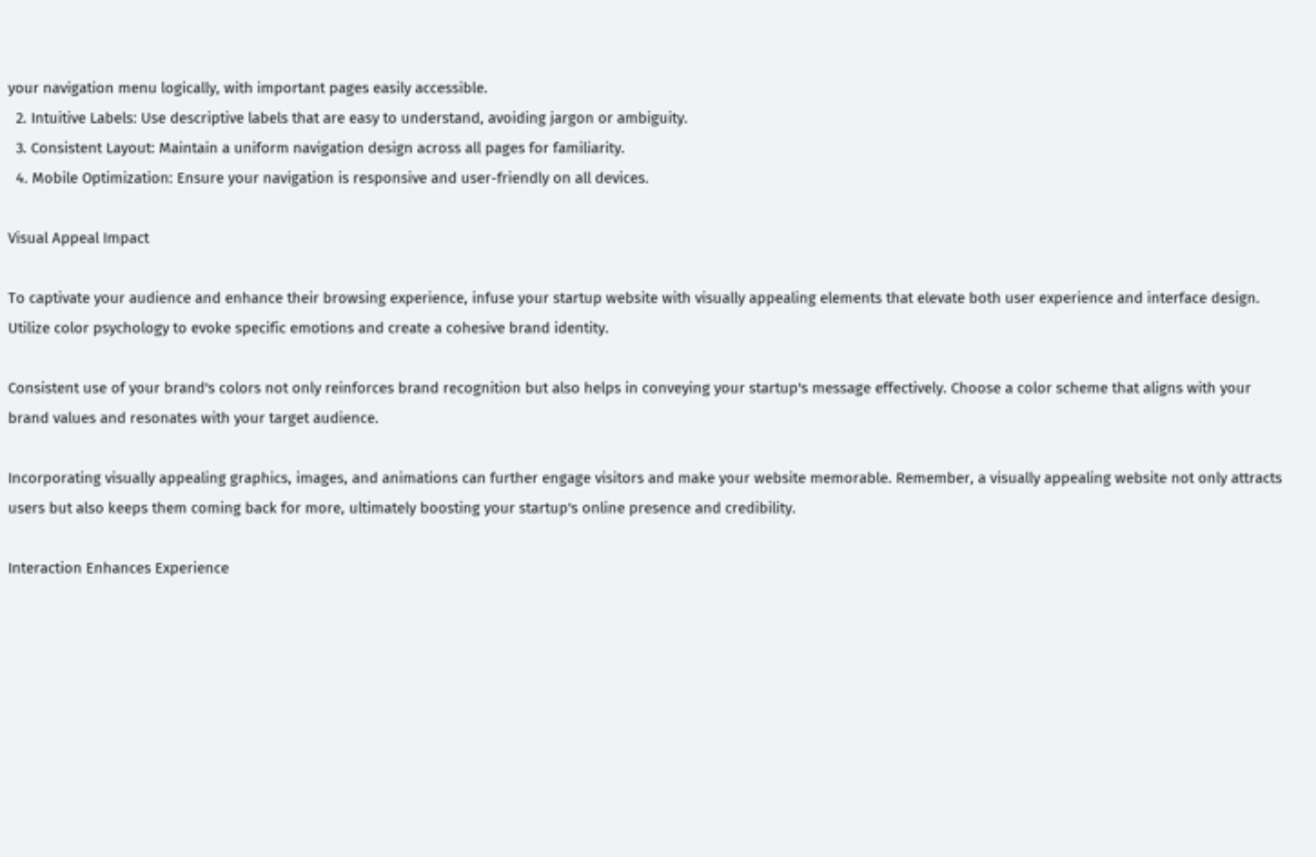your navigation menu logically, with important pages easily accessible.
  2. Intuitive Labels: Use descriptive labels that are easy to understand, avoiding jargon or ambiguity.
  3. Consistent Layout: Maintain a uniform navigation design across all pages for familiarity.
  4. Mobile Optimization: Ensure your navigation is responsive and user-friendly on all devices.

Visual Appeal Impact

To captivate your audience and enhance their browsing experience, infuse your startup website with visually appealing elements that elevate both user experience and interface design. Utilize color psychology to evoke specific emotions and create a cohesive brand identity.

Consistent use of your brand's colors not only reinforces brand recognition but also helps in conveying your startup's message effectively. Choose a color scheme that aligns with your brand values and resonates with your target audience.

Incorporating visually appealing graphics, images, and animations can further engage visitors and make your website memorable. Remember, a visually appealing website not only attracts users but also keeps them coming back for more, ultimately boosting your startup's online presence and credibility.

Interaction Enhances Experience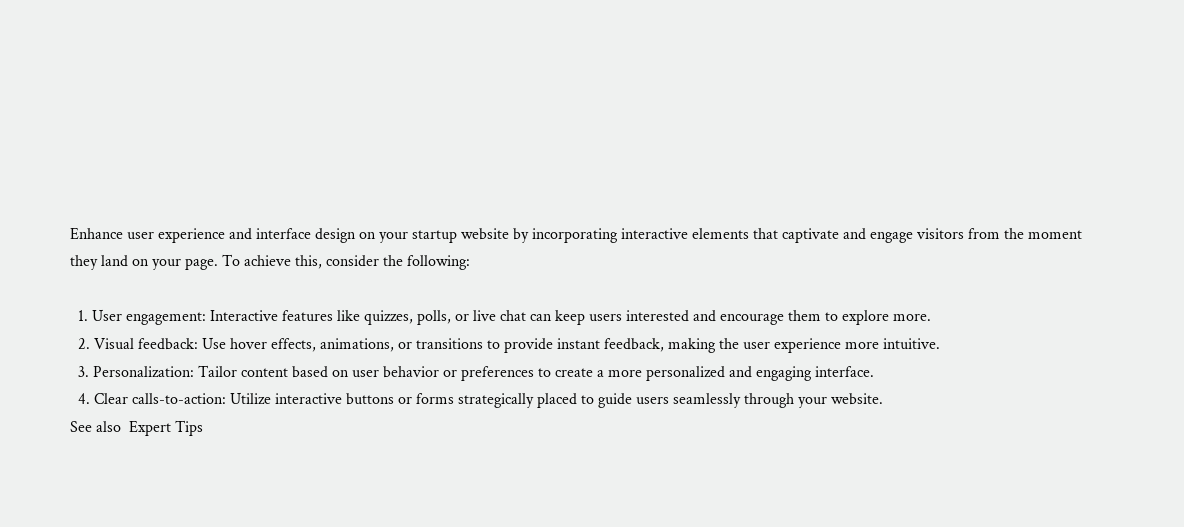Enhance user experience and interface design on your startup website by incorporating interactive elements that captivate and engage visitors from the moment they land on your page. To achieve this, consider the following:

  1. User engagement: Interactive features like quizzes, polls, or live chat can keep users interested and encourage them to explore more.
  2. Visual feedback: Use hover effects, animations, or transitions to provide instant feedback, making the user experience more intuitive.
  3. Personalization: Tailor content based on user behavior or preferences to create a more personalized and engaging interface.
  4. Clear calls-to-action: Utilize interactive buttons or forms strategically placed to guide users seamlessly through your website.
See also  Expert Tips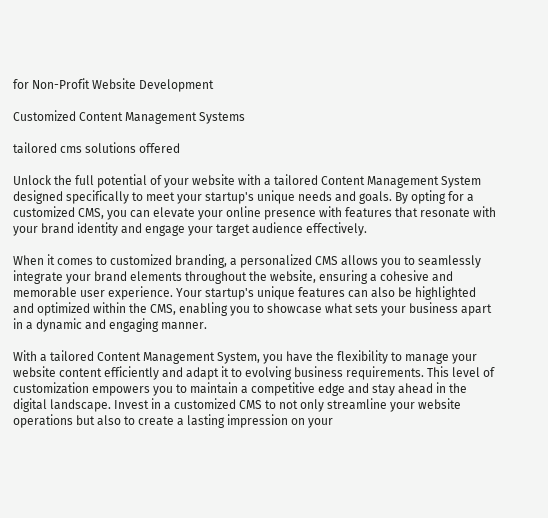for Non-Profit Website Development

Customized Content Management Systems

tailored cms solutions offered

Unlock the full potential of your website with a tailored Content Management System designed specifically to meet your startup's unique needs and goals. By opting for a customized CMS, you can elevate your online presence with features that resonate with your brand identity and engage your target audience effectively.

When it comes to customized branding, a personalized CMS allows you to seamlessly integrate your brand elements throughout the website, ensuring a cohesive and memorable user experience. Your startup's unique features can also be highlighted and optimized within the CMS, enabling you to showcase what sets your business apart in a dynamic and engaging manner.

With a tailored Content Management System, you have the flexibility to manage your website content efficiently and adapt it to evolving business requirements. This level of customization empowers you to maintain a competitive edge and stay ahead in the digital landscape. Invest in a customized CMS to not only streamline your website operations but also to create a lasting impression on your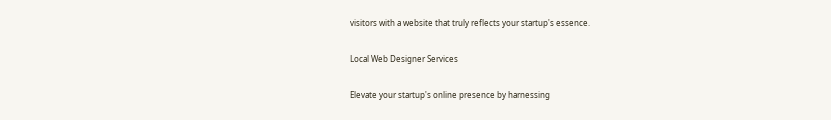visitors with a website that truly reflects your startup's essence.

Local Web Designer Services

Elevate your startup's online presence by harnessing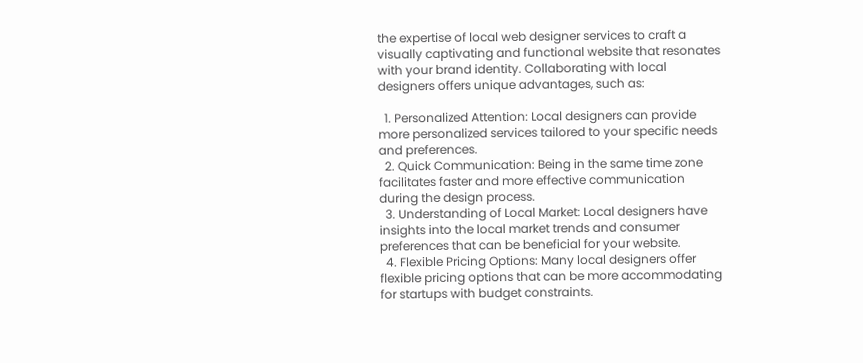the expertise of local web designer services to craft a visually captivating and functional website that resonates with your brand identity. Collaborating with local designers offers unique advantages, such as:

  1. Personalized Attention: Local designers can provide more personalized services tailored to your specific needs and preferences.
  2. Quick Communication: Being in the same time zone facilitates faster and more effective communication during the design process.
  3. Understanding of Local Market: Local designers have insights into the local market trends and consumer preferences that can be beneficial for your website.
  4. Flexible Pricing Options: Many local designers offer flexible pricing options that can be more accommodating for startups with budget constraints.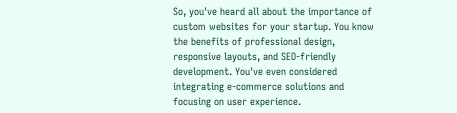So, you've heard all about the importance of custom websites for your startup. You know the benefits of professional design, responsive layouts, and SEO-friendly development. You've even considered integrating e-commerce solutions and focusing on user experience.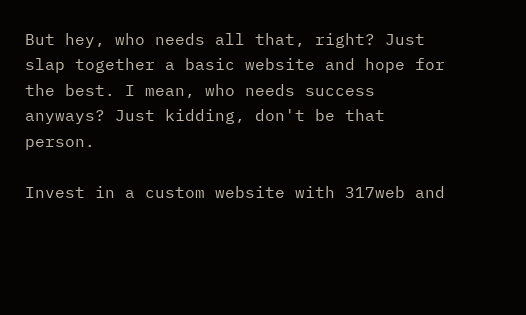But hey, who needs all that, right? Just slap together a basic website and hope for the best. I mean, who needs success anyways? Just kidding, don't be that person.

Invest in a custom website with 317web and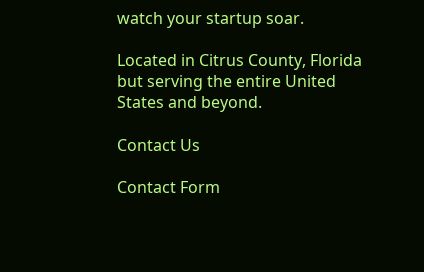watch your startup soar.

Located in Citrus County, Florida but serving the entire United States and beyond.

Contact Us

Contact Form